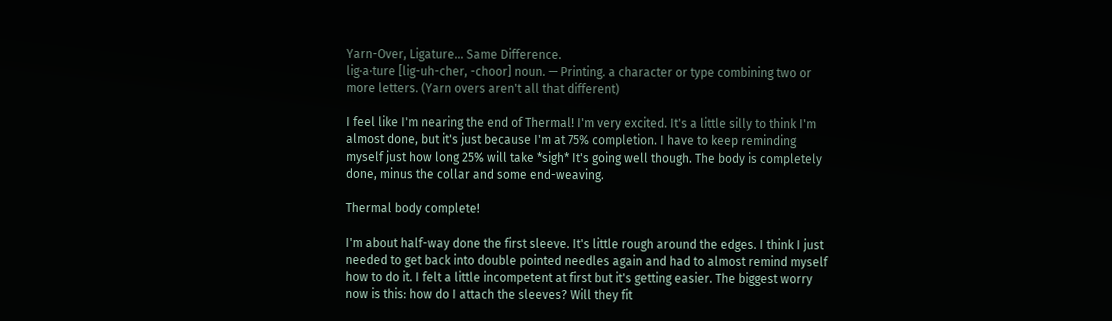Yarn-Over, Ligature… Same Difference.
lig·a·ture [lig-uh-cher, -choor] noun. — Printing. a character or type combining two or more letters. (Yarn overs aren't all that different)

I feel like I'm nearing the end of Thermal! I'm very excited. It's a little silly to think I'm almost done, but it's just because I'm at 75% completion. I have to keep reminding myself just how long 25% will take *sigh* It's going well though. The body is completely done, minus the collar and some end-weaving.

Thermal body complete!

I'm about half-way done the first sleeve. It's little rough around the edges. I think I just needed to get back into double pointed needles again and had to almost remind myself how to do it. I felt a little incompetent at first but it's getting easier. The biggest worry now is this: how do I attach the sleeves? Will they fit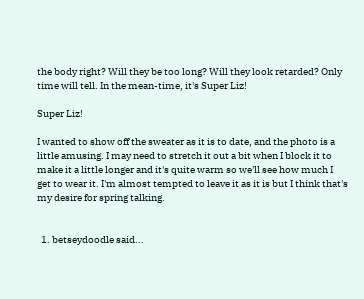the body right? Will they be too long? Will they look retarded? Only time will tell. In the mean-time, it's Super Liz!

Super Liz!

I wanted to show off the sweater as it is to date, and the photo is a little amusing. I may need to stretch it out a bit when I block it to make it a little longer and it's quite warm so we'll see how much I get to wear it. I'm almost tempted to leave it as it is but I think that's my desire for spring talking.


  1. betseydoodle said...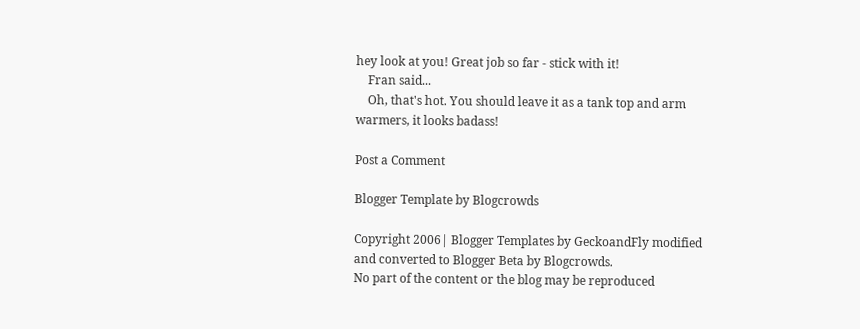hey look at you! Great job so far - stick with it!
    Fran said...
    Oh, that's hot. You should leave it as a tank top and arm warmers, it looks badass!

Post a Comment

Blogger Template by Blogcrowds

Copyright 2006| Blogger Templates by GeckoandFly modified and converted to Blogger Beta by Blogcrowds.
No part of the content or the blog may be reproduced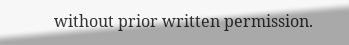without prior written permission.